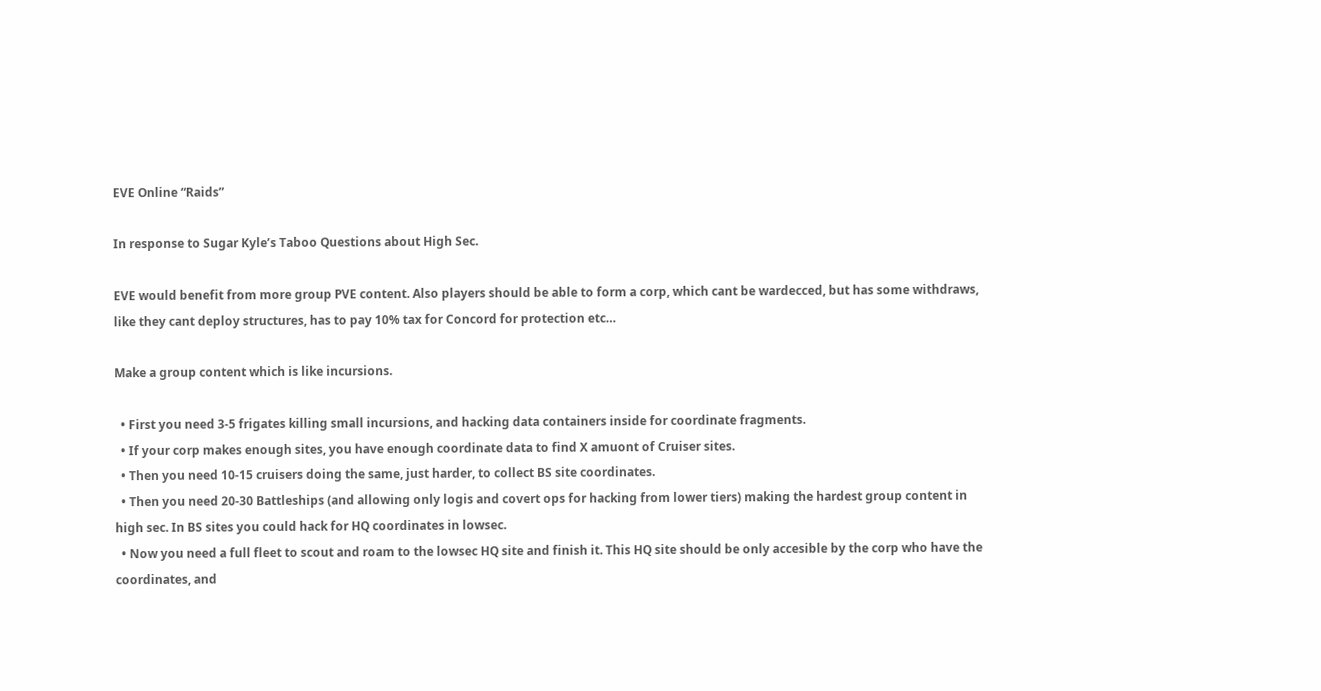EVE Online “Raids”

In response to Sugar Kyle’s Taboo Questions about High Sec.

EVE would benefit from more group PVE content. Also players should be able to form a corp, which cant be wardecced, but has some withdraws, like they cant deploy structures, has to pay 10% tax for Concord for protection etc…

Make a group content which is like incursions.

  • First you need 3-5 frigates killing small incursions, and hacking data containers inside for coordinate fragments.
  • If your corp makes enough sites, you have enough coordinate data to find X amuont of Cruiser sites.
  • Then you need 10-15 cruisers doing the same, just harder, to collect BS site coordinates.
  • Then you need 20-30 Battleships (and allowing only logis and covert ops for hacking from lower tiers) making the hardest group content in high sec. In BS sites you could hack for HQ coordinates in lowsec.
  • Now you need a full fleet to scout and roam to the lowsec HQ site and finish it. This HQ site should be only accesible by the corp who have the coordinates, and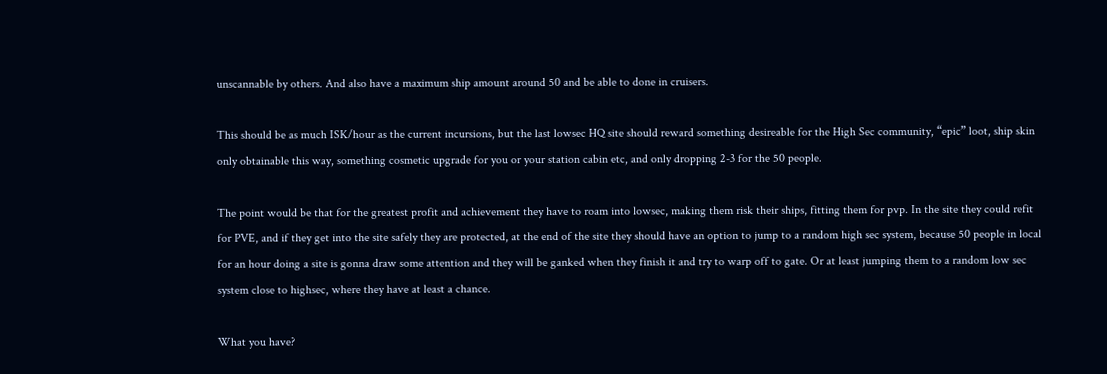unscannable by others. And also have a maximum ship amount around 50 and be able to done in cruisers.

This should be as much ISK/hour as the current incursions, but the last lowsec HQ site should reward something desireable for the High Sec community, “epic” loot, ship skin only obtainable this way, something cosmetic upgrade for you or your station cabin etc, and only dropping 2-3 for the 50 people.

The point would be that for the greatest profit and achievement they have to roam into lowsec, making them risk their ships, fitting them for pvp. In the site they could refit for PVE, and if they get into the site safely they are protected, at the end of the site they should have an option to jump to a random high sec system, because 50 people in local for an hour doing a site is gonna draw some attention and they will be ganked when they finish it and try to warp off to gate. Or at least jumping them to a random low sec system close to highsec, where they have at least a chance.

What you have?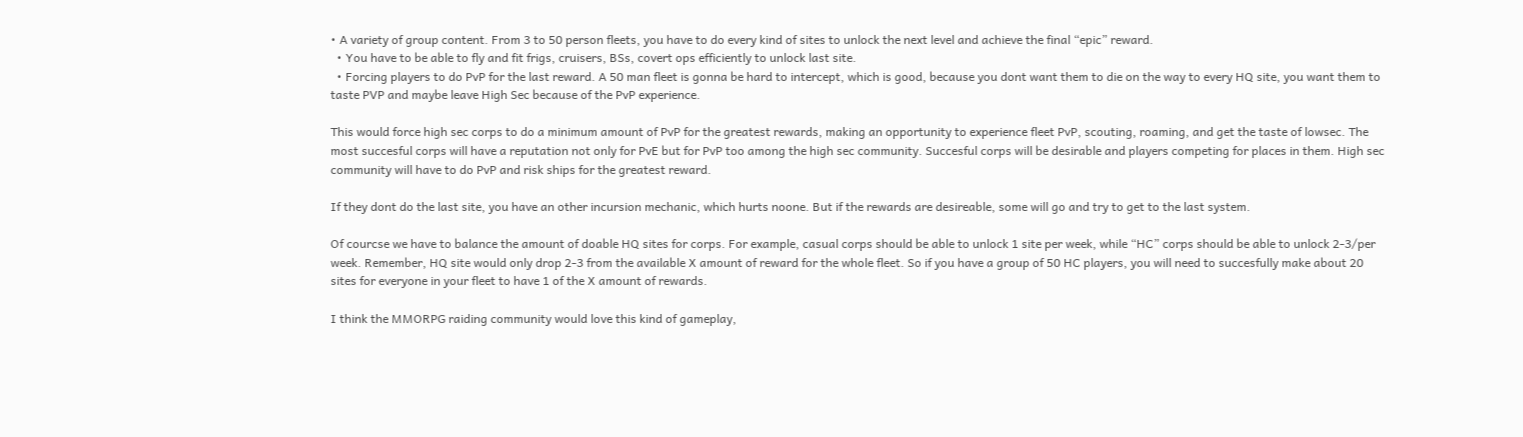• A variety of group content. From 3 to 50 person fleets, you have to do every kind of sites to unlock the next level and achieve the final “epic” reward.
  • You have to be able to fly and fit frigs, cruisers, BSs, covert ops efficiently to unlock last site.
  • Forcing players to do PvP for the last reward. A 50 man fleet is gonna be hard to intercept, which is good, because you dont want them to die on the way to every HQ site, you want them to taste PVP and maybe leave High Sec because of the PvP experience.

This would force high sec corps to do a minimum amount of PvP for the greatest rewards, making an opportunity to experience fleet PvP, scouting, roaming, and get the taste of lowsec. The most succesful corps will have a reputation not only for PvE but for PvP too among the high sec community. Succesful corps will be desirable and players competing for places in them. High sec community will have to do PvP and risk ships for the greatest reward.

If they dont do the last site, you have an other incursion mechanic, which hurts noone. But if the rewards are desireable, some will go and try to get to the last system.

Of courcse we have to balance the amount of doable HQ sites for corps. For example, casual corps should be able to unlock 1 site per week, while “HC” corps should be able to unlock 2-3/per week. Remember, HQ site would only drop 2-3 from the available X amount of reward for the whole fleet. So if you have a group of 50 HC players, you will need to succesfully make about 20 sites for everyone in your fleet to have 1 of the X amount of rewards.

I think the MMORPG raiding community would love this kind of gameplay,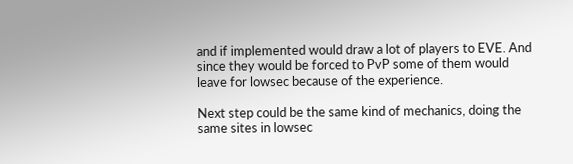and if implemented would draw a lot of players to EVE. And since they would be forced to PvP some of them would leave for lowsec because of the experience.

Next step could be the same kind of mechanics, doing the same sites in lowsec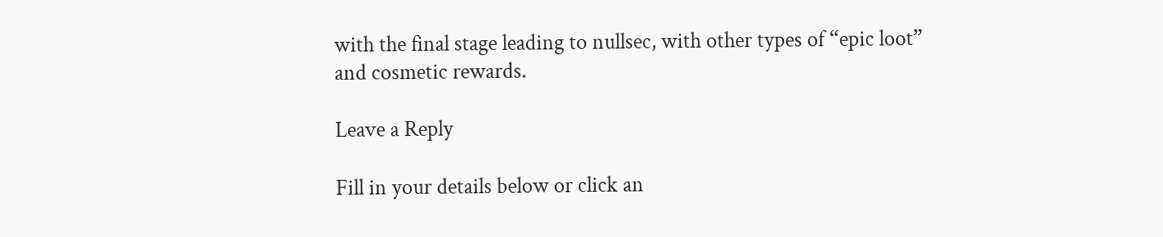with the final stage leading to nullsec, with other types of “epic loot” and cosmetic rewards.

Leave a Reply

Fill in your details below or click an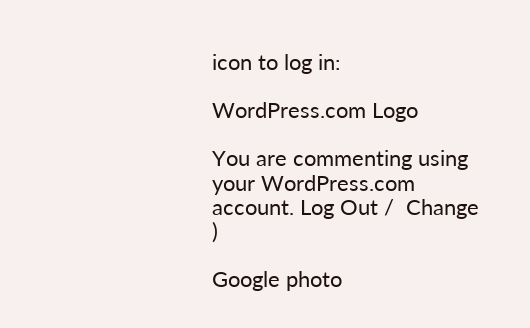icon to log in:

WordPress.com Logo

You are commenting using your WordPress.com account. Log Out /  Change )

Google photo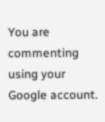You are commenting using your Google account.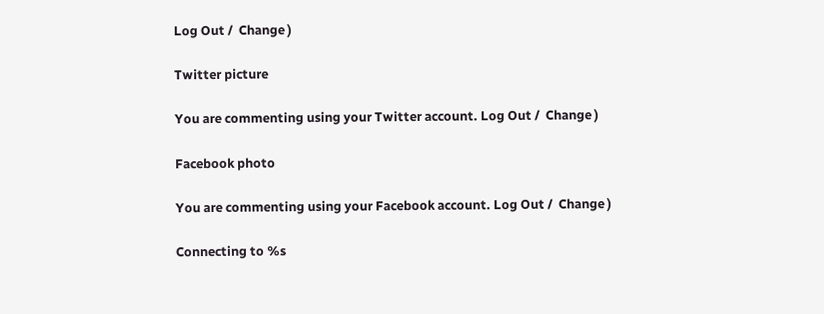Log Out /  Change )

Twitter picture

You are commenting using your Twitter account. Log Out /  Change )

Facebook photo

You are commenting using your Facebook account. Log Out /  Change )

Connecting to %s